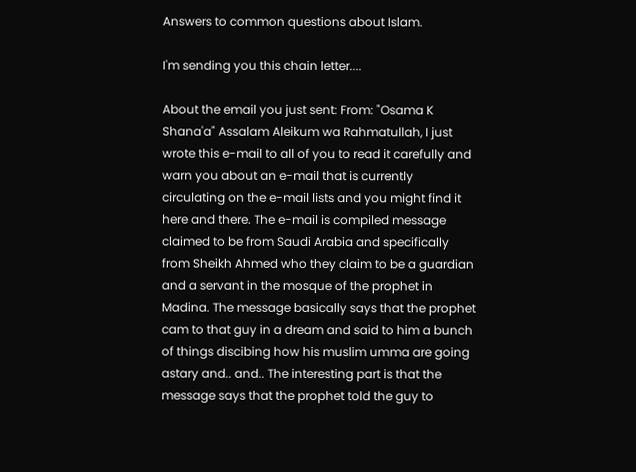Answers to common questions about Islam.

I'm sending you this chain letter....

About the email you just sent: From: "Osama K Shana'a" Assalam Aleikum wa Rahmatullah, I just wrote this e-mail to all of you to read it carefully and warn you about an e-mail that is currently circulating on the e-mail lists and you might find it here and there. The e-mail is compiled message claimed to be from Saudi Arabia and specifically from Sheikh Ahmed who they claim to be a guardian and a servant in the mosque of the prophet in Madina. The message basically says that the prophet cam to that guy in a dream and said to him a bunch of things discibing how his muslim umma are going astary and.. and.. The interesting part is that the message says that the prophet told the guy to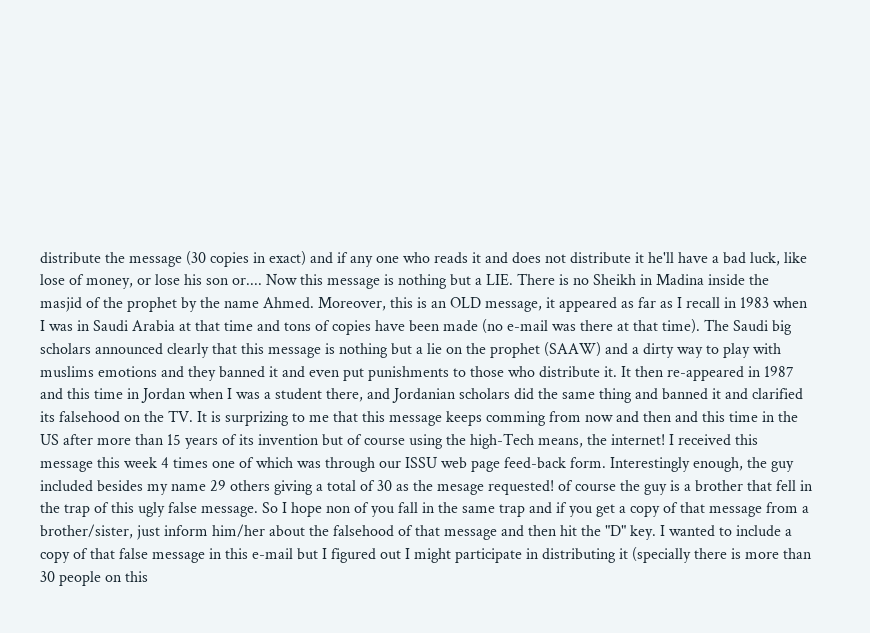distribute the message (30 copies in exact) and if any one who reads it and does not distribute it he'll have a bad luck, like lose of money, or lose his son or.... Now this message is nothing but a LIE. There is no Sheikh in Madina inside the masjid of the prophet by the name Ahmed. Moreover, this is an OLD message, it appeared as far as I recall in 1983 when I was in Saudi Arabia at that time and tons of copies have been made (no e-mail was there at that time). The Saudi big scholars announced clearly that this message is nothing but a lie on the prophet (SAAW) and a dirty way to play with muslims emotions and they banned it and even put punishments to those who distribute it. It then re-appeared in 1987 and this time in Jordan when I was a student there, and Jordanian scholars did the same thing and banned it and clarified its falsehood on the TV. It is surprizing to me that this message keeps comming from now and then and this time in the US after more than 15 years of its invention but of course using the high-Tech means, the internet! I received this message this week 4 times one of which was through our ISSU web page feed-back form. Interestingly enough, the guy included besides my name 29 others giving a total of 30 as the mesage requested! of course the guy is a brother that fell in the trap of this ugly false message. So I hope non of you fall in the same trap and if you get a copy of that message from a brother/sister, just inform him/her about the falsehood of that message and then hit the "D" key. I wanted to include a copy of that false message in this e-mail but I figured out I might participate in distributing it (specially there is more than 30 people on this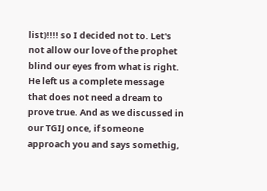list)!!!! so I decided not to. Let's not allow our love of the prophet blind our eyes from what is right. He left us a complete message that does not need a dream to prove true. And as we discussed in our TGIJ once, if someone approach you and says somethig,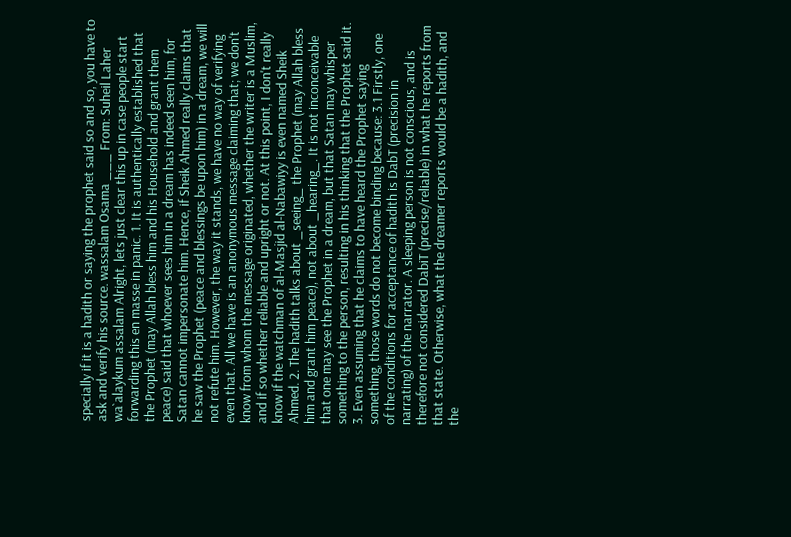specially if it is a hadith or saying the prophet said so and so, you have to ask and verify his source. wassalam Osama ___ From: Suheil Laher wa`alaykum assalam Alright, lets just clear this up in case people start forwarding this en masse in panic. 1. It is authentically established that the Prophet (may Allah bless him and his Household and grant them peace) said that whoever sees him in a dream has indeed seen him, for Satan cannot impersonate him. Hence, if Sheik Ahmed really claims that he saw the Prophet (peace and blessings be upon him) in a dream, we will not refute him. However, the way it stands, we have no way of verifying even that. All we have is an anonymous message claiming that; we don't know from whom the message originated, whether the writer is a Muslim, and if so whether reliable and upright or not. At this point, I don't really know if the watchman of al-Masjid al-Nabawiyy is even named Sheik Ahmed. 2. The hadith talks about _seeing_ the Prophet (may Allah bless him and grant him peace), not about _hearing_. It is not inconceivable that one may see the Prophet in a dream, but that Satan may whisper something to the person, resulting in his thinking that the Prophet said it. 3. Even assuming that he claims to have heard the Prophet saying something, those words do not become binding because: 3.1 Firstly, one of the conditions for acceptance of hadith is DabT (precision in narrating) of the narrator. A sleeping person is not conscious, and is therefore not considered DabiT (precise/reliable) in what he reports from that state. Otherwise, what the dreamer reports would be a hadith, and the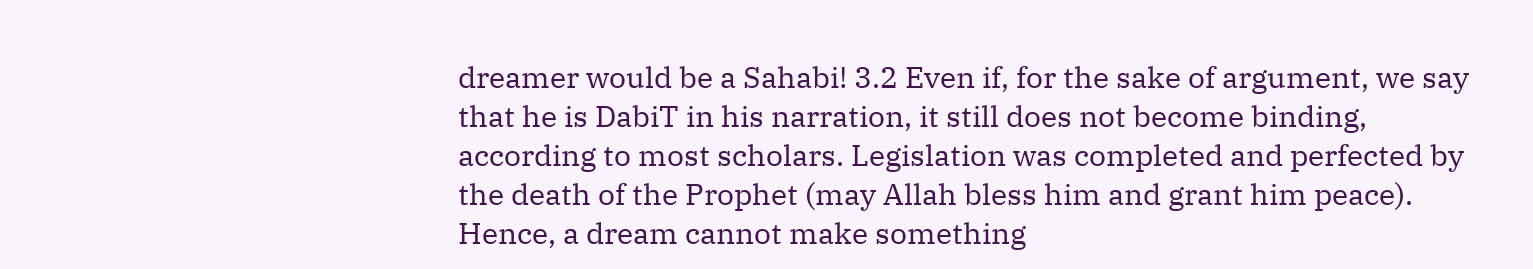dreamer would be a Sahabi! 3.2 Even if, for the sake of argument, we say that he is DabiT in his narration, it still does not become binding, according to most scholars. Legislation was completed and perfected by the death of the Prophet (may Allah bless him and grant him peace). Hence, a dream cannot make something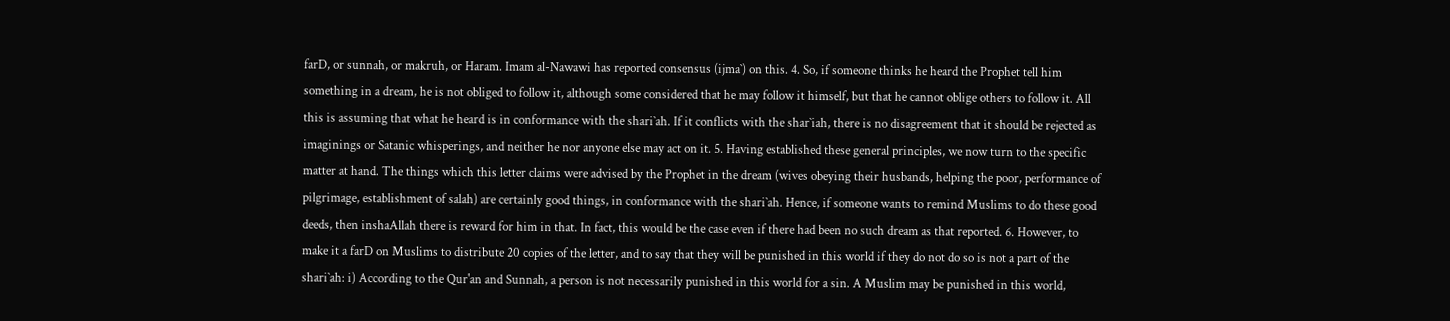farD, or sunnah, or makruh, or Haram. Imam al-Nawawi has reported consensus (ijma`) on this. 4. So, if someone thinks he heard the Prophet tell him something in a dream, he is not obliged to follow it, although some considered that he may follow it himself, but that he cannot oblige others to follow it. All this is assuming that what he heard is in conformance with the shari`ah. If it conflicts with the shar`iah, there is no disagreement that it should be rejected as imaginings or Satanic whisperings, and neither he nor anyone else may act on it. 5. Having established these general principles, we now turn to the specific matter at hand. The things which this letter claims were advised by the Prophet in the dream (wives obeying their husbands, helping the poor, performance of pilgrimage, establishment of salah) are certainly good things, in conformance with the shari`ah. Hence, if someone wants to remind Muslims to do these good deeds, then inshaAllah there is reward for him in that. In fact, this would be the case even if there had been no such dream as that reported. 6. However, to make it a farD on Muslims to distribute 20 copies of the letter, and to say that they will be punished in this world if they do not do so is not a part of the shari`ah: i) According to the Qur'an and Sunnah, a person is not necessarily punished in this world for a sin. A Muslim may be punished in this world,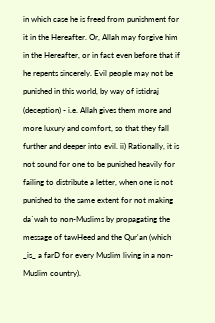in which case he is freed from punishment for it in the Hereafter. Or, Allah may forgive him in the Hereafter, or in fact even before that if he repents sincerely. Evil people may not be punished in this world, by way of istidraj (deception) - i.e. Allah gives them more and more luxury and comfort, so that they fall further and deeper into evil. ii) Rationally, it is not sound for one to be punished heavily for failing to distribute a letter, when one is not punished to the same extent for not making da`wah to non-Muslims by propagating the message of tawHeed and the Qur'an (which _is_ a farD for every Muslim living in a non-Muslim country).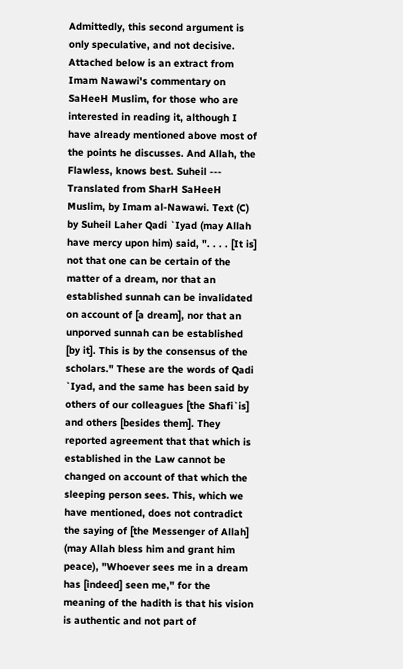Admittedly, this second argument is only speculative, and not decisive. Attached below is an extract from Imam Nawawi's commentary on SaHeeH Muslim, for those who are interested in reading it, although I have already mentioned above most of the points he discusses. And Allah, the Flawless, knows best. Suheil --- Translated from SharH SaHeeH Muslim, by Imam al-Nawawi. Text (C) by Suheil Laher Qadi `Iyad (may Allah have mercy upon him) said, ". . . . [It is] not that one can be certain of the matter of a dream, nor that an established sunnah can be invalidated on account of [a dream], nor that an unporved sunnah can be established [by it]. This is by the consensus of the scholars." These are the words of Qadi `Iyad, and the same has been said by others of our colleagues [the Shafi`is] and others [besides them]. They reported agreement that that which is established in the Law cannot be changed on account of that which the sleeping person sees. This, which we have mentioned, does not contradict the saying of [the Messenger of Allah] (may Allah bless him and grant him peace), "Whoever sees me in a dream has [indeed] seen me," for the meaning of the hadith is that his vision is authentic and not part of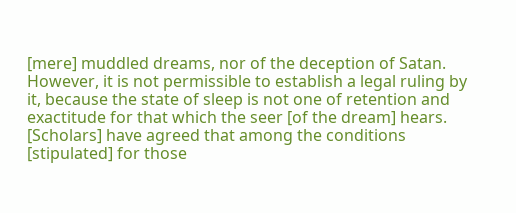[mere] muddled dreams, nor of the deception of Satan. However, it is not permissible to establish a legal ruling by it, because the state of sleep is not one of retention and exactitude for that which the seer [of the dream] hears. [Scholars] have agreed that among the conditions [stipulated] for those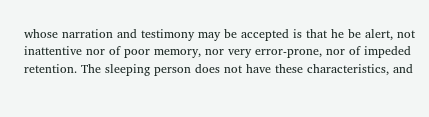whose narration and testimony may be accepted is that he be alert, not inattentive nor of poor memory, nor very error-prone, nor of impeded retention. The sleeping person does not have these characteristics, and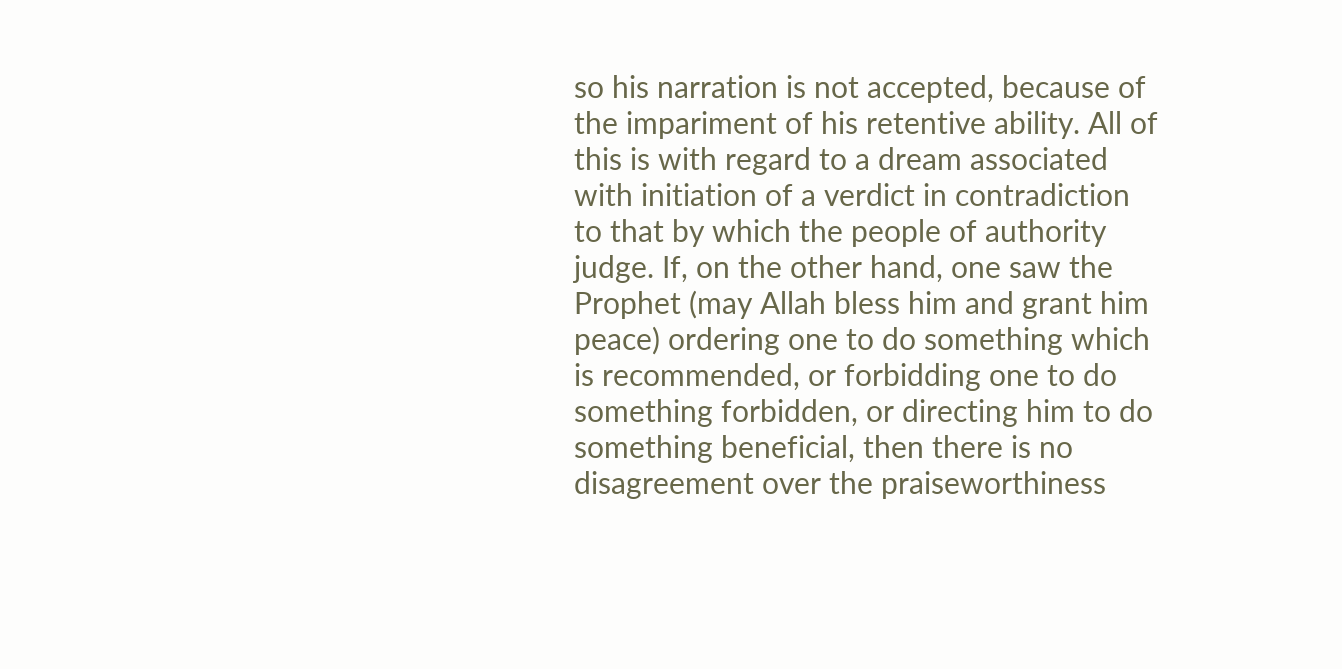so his narration is not accepted, because of the impariment of his retentive ability. All of this is with regard to a dream associated with initiation of a verdict in contradiction to that by which the people of authority judge. If, on the other hand, one saw the Prophet (may Allah bless him and grant him peace) ordering one to do something which is recommended, or forbidding one to do something forbidden, or directing him to do something beneficial, then there is no disagreement over the praiseworthiness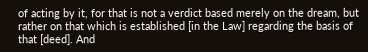of acting by it, for that is not a verdict based merely on the dream, but rather on that which is established [in the Law] regarding the basis of that [deed]. And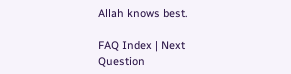Allah knows best.

FAQ Index | Next Question